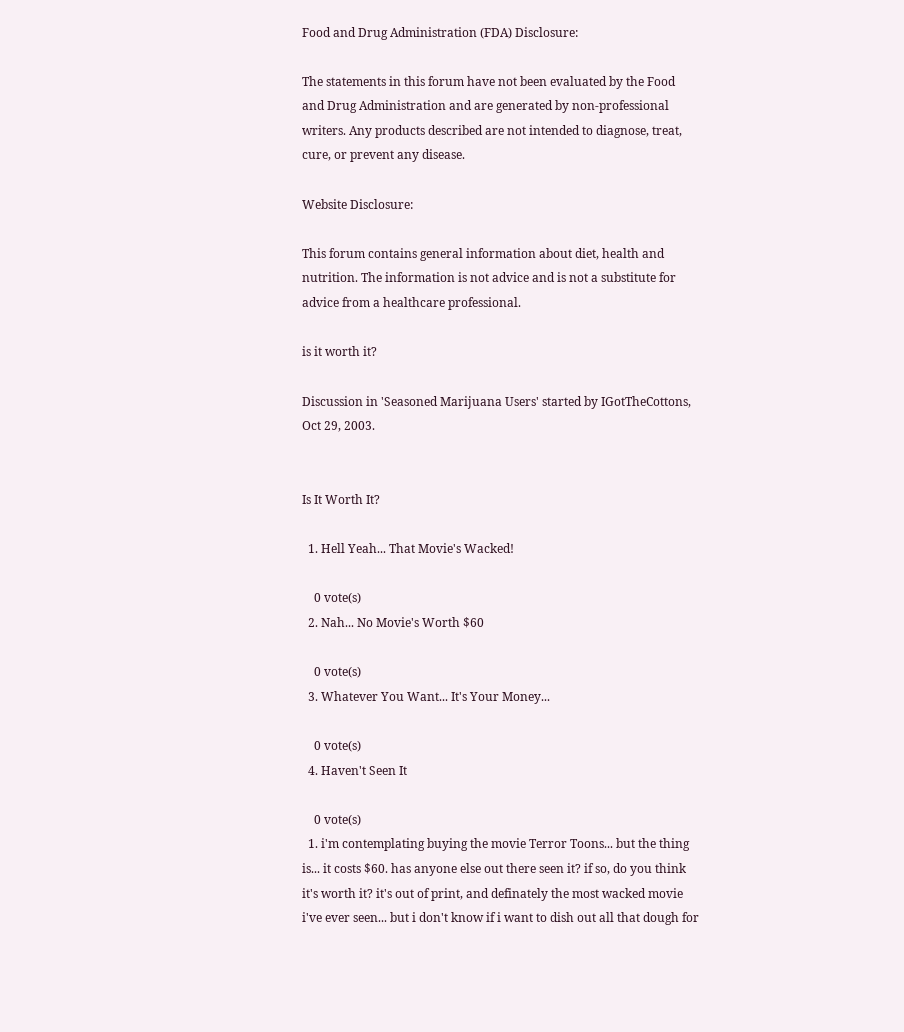Food and Drug Administration (FDA) Disclosure:

The statements in this forum have not been evaluated by the Food and Drug Administration and are generated by non-professional writers. Any products described are not intended to diagnose, treat, cure, or prevent any disease.

Website Disclosure:

This forum contains general information about diet, health and nutrition. The information is not advice and is not a substitute for advice from a healthcare professional.

is it worth it?

Discussion in 'Seasoned Marijuana Users' started by IGotTheCottons, Oct 29, 2003.


Is It Worth It?

  1. Hell Yeah... That Movie's Wacked!

    0 vote(s)
  2. Nah... No Movie's Worth $60

    0 vote(s)
  3. Whatever You Want... It's Your Money...

    0 vote(s)
  4. Haven't Seen It

    0 vote(s)
  1. i'm contemplating buying the movie Terror Toons... but the thing is... it costs $60. has anyone else out there seen it? if so, do you think it's worth it? it's out of print, and definately the most wacked movie i've ever seen... but i don't know if i want to dish out all that dough for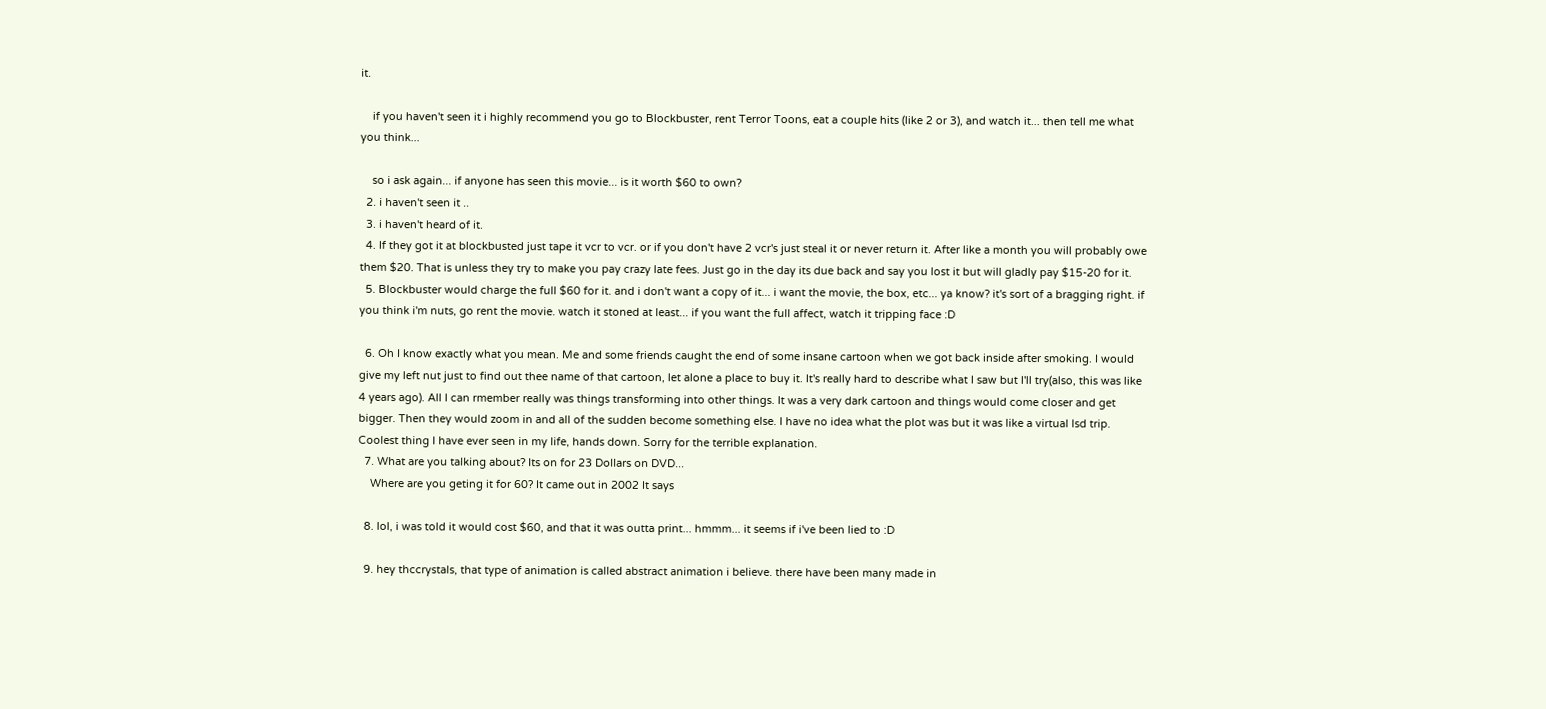it.

    if you haven't seen it i highly recommend you go to Blockbuster, rent Terror Toons, eat a couple hits (like 2 or 3), and watch it... then tell me what you think...

    so i ask again... if anyone has seen this movie... is it worth $60 to own?
  2. i haven't seen it ..
  3. i haven't heard of it.
  4. If they got it at blockbusted just tape it vcr to vcr. or if you don't have 2 vcr's just steal it or never return it. After like a month you will probably owe them $20. That is unless they try to make you pay crazy late fees. Just go in the day its due back and say you lost it but will gladly pay $15-20 for it.
  5. Blockbuster would charge the full $60 for it. and i don't want a copy of it... i want the movie, the box, etc... ya know? it's sort of a bragging right. if you think i'm nuts, go rent the movie. watch it stoned at least... if you want the full affect, watch it tripping face :D

  6. Oh I know exactly what you mean. Me and some friends caught the end of some insane cartoon when we got back inside after smoking. I would give my left nut just to find out thee name of that cartoon, let alone a place to buy it. It's really hard to describe what I saw but I'll try(also, this was like 4 years ago). All I can rmember really was things transforming into other things. It was a very dark cartoon and things would come closer and get bigger. Then they would zoom in and all of the sudden become something else. I have no idea what the plot was but it was like a virtual lsd trip. Coolest thing I have ever seen in my life, hands down. Sorry for the terrible explanation.
  7. What are you talking about? Its on for 23 Dollars on DVD...
    Where are you geting it for 60? It came out in 2002 It says

  8. lol, i was told it would cost $60, and that it was outta print... hmmm... it seems if i've been lied to :D

  9. hey thccrystals, that type of animation is called abstract animation i believe. there have been many made in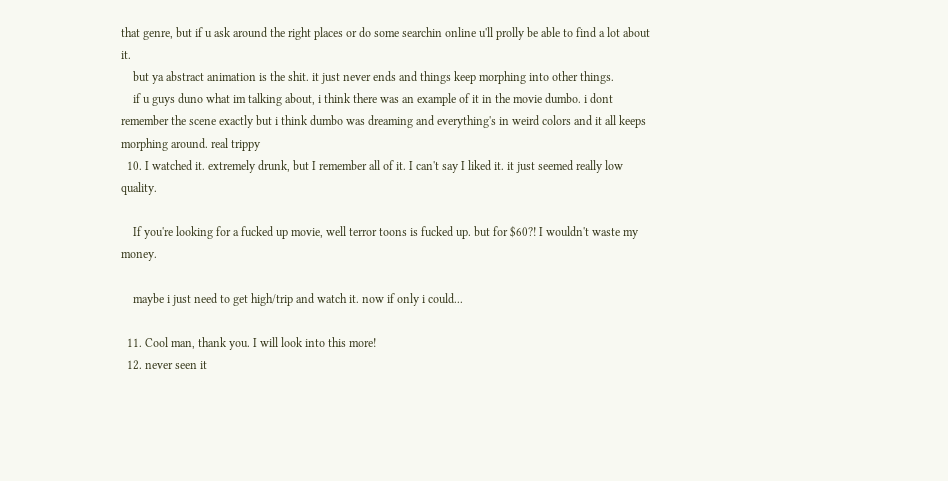that genre, but if u ask around the right places or do some searchin online u'll prolly be able to find a lot about it.
    but ya abstract animation is the shit. it just never ends and things keep morphing into other things.
    if u guys duno what im talking about, i think there was an example of it in the movie dumbo. i dont remember the scene exactly but i think dumbo was dreaming and everything's in weird colors and it all keeps morphing around. real trippy
  10. I watched it. extremely drunk, but I remember all of it. I can't say I liked it. it just seemed really low quality.

    If you're looking for a fucked up movie, well terror toons is fucked up. but for $60?! I wouldn't waste my money.

    maybe i just need to get high/trip and watch it. now if only i could...

  11. Cool man, thank you. I will look into this more!
  12. never seen it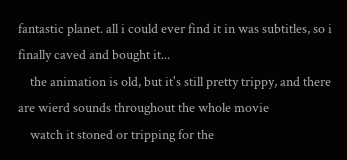fantastic planet. all i could ever find it in was subtitles, so i finally caved and bought it...
    the animation is old, but it's still pretty trippy, and there are wierd sounds throughout the whole movie
    watch it stoned or tripping for the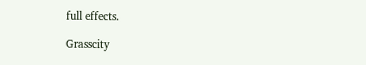full effects.

Grasscity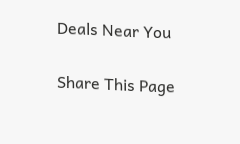Deals Near You


Share This Page